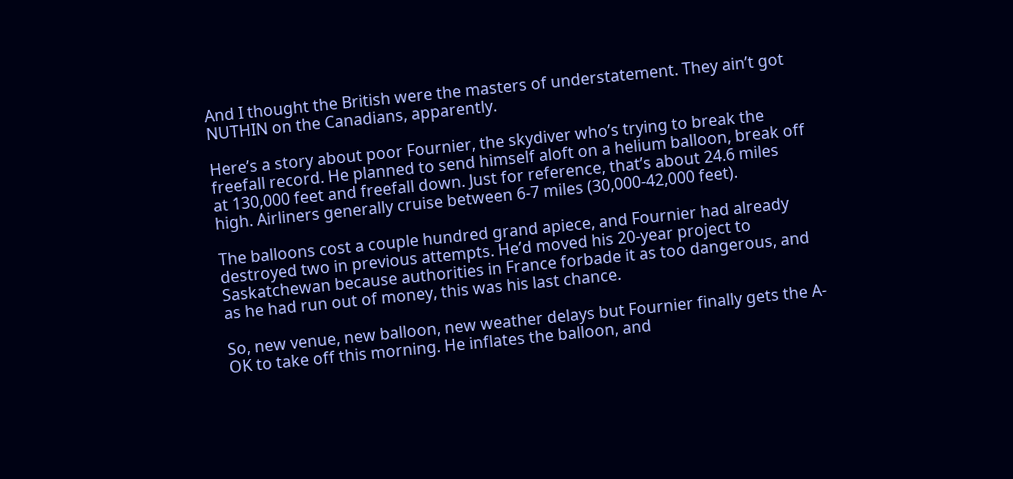And I thought the British were the masters of understatement. They ain’t got NUTHIN on the Canadians, apparently.

Here’s a story about poor Fournier, the skydiver who’s trying to break the freefall record. He planned to send himself aloft on a helium balloon, break off at 130,000 feet and freefall down. Just for reference, that’s about 24.6 miles high. Airliners generally cruise between 6-7 miles (30,000-42,000 feet).

The balloons cost a couple hundred grand apiece, and Fournier had already destroyed two in previous attempts. He’d moved his 20-year project to Saskatchewan because authorities in France forbade it as too dangerous, and as he had run out of money, this was his last chance.

So, new venue, new balloon, new weather delays but Fournier finally gets the A-OK to take off this morning. He inflates the balloon, and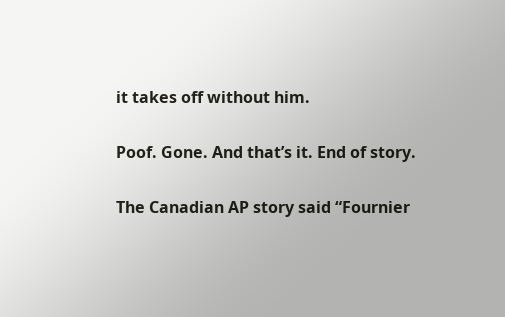it takes off without him.

Poof. Gone. And that’s it. End of story.

The Canadian AP story said “Fournier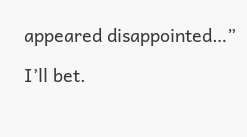appeared disappointed…”

I’ll bet.